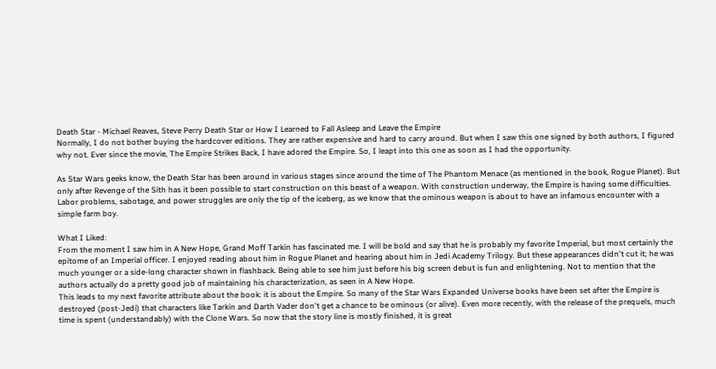Death Star - Michael Reaves, Steve Perry Death Star or How I Learned to Fall Asleep and Leave the Empire
Normally, I do not bother buying the hardcover editions. They are rather expensive and hard to carry around. But when I saw this one signed by both authors, I figured why not. Ever since the movie, The Empire Strikes Back, I have adored the Empire. So, I leapt into this one as soon as I had the opportunity.

As Star Wars geeks know, the Death Star has been around in various stages since around the time of The Phantom Menace (as mentioned in the book, Rogue Planet). But only after Revenge of the Sith has it been possible to start construction on this beast of a weapon. With construction underway, the Empire is having some difficulties. Labor problems, sabotage, and power struggles are only the tip of the iceberg, as we know that the ominous weapon is about to have an infamous encounter with a simple farm boy.

What I Liked:
From the moment I saw him in A New Hope, Grand Moff Tarkin has fascinated me. I will be bold and say that he is probably my favorite Imperial, but most certainly the epitome of an Imperial officer. I enjoyed reading about him in Rogue Planet and hearing about him in Jedi Academy Trilogy. But these appearances didn't cut it; he was much younger or a side-long character shown in flashback. Being able to see him just before his big screen debut is fun and enlightening. Not to mention that the authors actually do a pretty good job of maintaining his characterization, as seen in A New Hope.
This leads to my next favorite attribute about the book: it is about the Empire. So many of the Star Wars Expanded Universe books have been set after the Empire is destroyed (post-Jedi) that characters like Tarkin and Darth Vader don't get a chance to be ominous (or alive). Even more recently, with the release of the prequels, much time is spent (understandably) with the Clone Wars. So now that the story line is mostly finished, it is great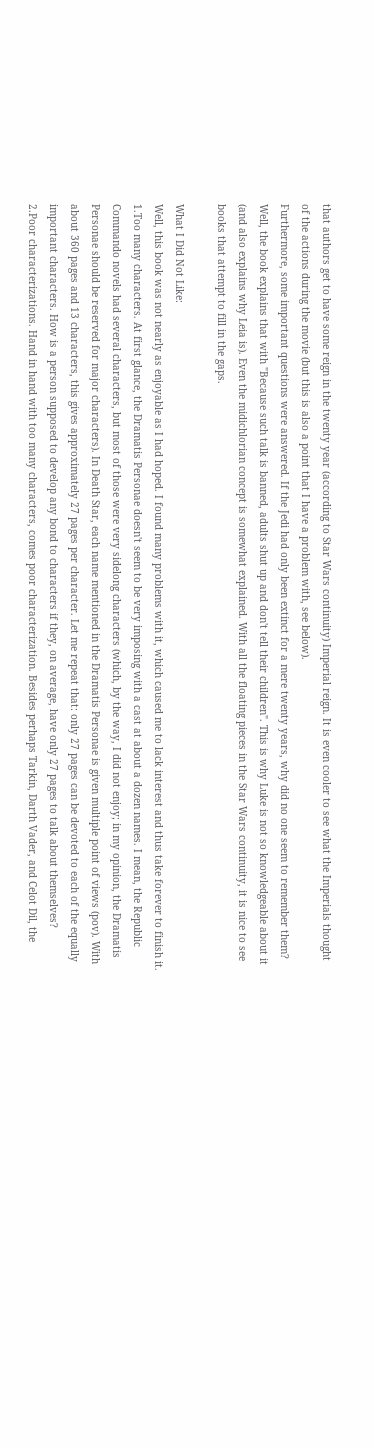that authors get to have some reign in the twenty year (according to Star Wars continuity) Imperial reign. It is even cooler to see what the Imperials thought of the actions during the movie (but this is also a point that I have a problem with, see below).
Furthermore, some important questions were answered. If the Jedi had only been extinct for a mere twenty years, why did no one seem to remember them? Well, the book explains that with "Because such talk is banned, adults shut up and don't tell their children". This is why Luke is not so knowledgeable about it (and also explains why Leia is). Even the midichlorian concept is somewhat explained. With all the floating pieces in the Star Wars continuity, it is nice to see books that attempt to fill in the gaps.

What I Did Not Like:
Well, this book was not nearly as enjoyable as I had hoped. I found many problems with it, which caused me to lack interest and thus take forever to finish it.
1.Too many characters. At first glance, the Dramatis Personae doesn't seem to be very imposing with a cast at about a dozen names. I mean, the Republic Commando novels had several characters, but most of those were very sidelong characters (which, by the way, I did not enjoy; in my opinion, the Dramatis Personae should be reserved for major characters). In Death Star, each name mentioned in the Dramatis Personae is given multiple point of views (pov). With about 360 pages and 13 characters, this gives approximately 27 pages per character. Let me repeat that: only 27 pages can be devoted to each of the equally important characters. How is a person supposed to develop any bond to characters if they, on average, have only 27 pages to talk about themselves?
2.Poor characterizations. Hand in hand with too many characters, comes poor characterization. Besides perhaps Tarkin, Darth Vader, and Celot Dil, the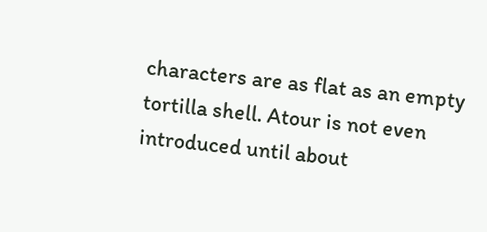characters are as flat as an empty tortilla shell. Atour is not even introduced until about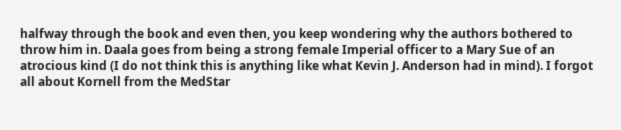halfway through the book and even then, you keep wondering why the authors bothered to throw him in. Daala goes from being a strong female Imperial officer to a Mary Sue of an atrocious kind (I do not think this is anything like what Kevin J. Anderson had in mind). I forgot all about Kornell from the MedStar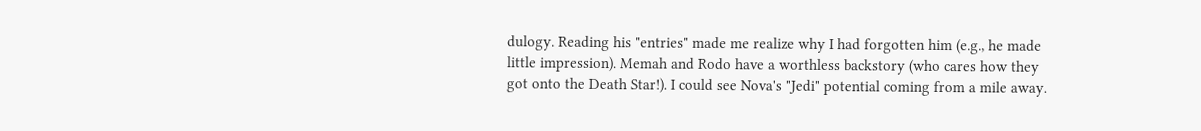dulogy. Reading his "entries" made me realize why I had forgotten him (e.g., he made little impression). Memah and Rodo have a worthless backstory (who cares how they got onto the Death Star!). I could see Nova's "Jedi" potential coming from a mile away.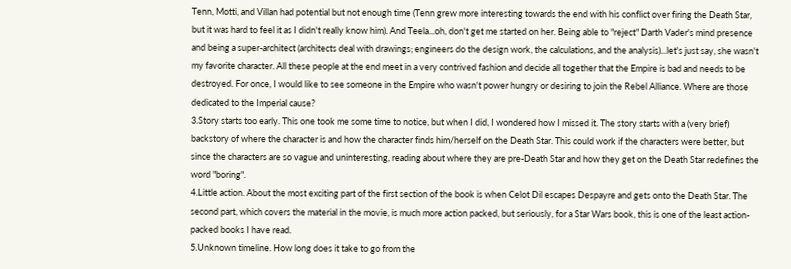Tenn, Motti, and Villan had potential but not enough time (Tenn grew more interesting towards the end with his conflict over firing the Death Star, but it was hard to feel it as I didn't really know him). And Teela...oh, don't get me started on her. Being able to "reject" Darth Vader's mind presence and being a super-architect (architects deal with drawings; engineers do the design work, the calculations, and the analysis)...let's just say, she wasn't my favorite character. All these people at the end meet in a very contrived fashion and decide all together that the Empire is bad and needs to be destroyed. For once, I would like to see someone in the Empire who wasn't power hungry or desiring to join the Rebel Alliance. Where are those dedicated to the Imperial cause?
3.Story starts too early. This one took me some time to notice, but when I did, I wondered how I missed it. The story starts with a (very brief) backstory of where the character is and how the character finds him/herself on the Death Star. This could work if the characters were better, but since the characters are so vague and uninteresting, reading about where they are pre-Death Star and how they get on the Death Star redefines the word "boring".
4.Little action. About the most exciting part of the first section of the book is when Celot Dil escapes Despayre and gets onto the Death Star. The second part, which covers the material in the movie, is much more action packed, but seriously, for a Star Wars book, this is one of the least action-packed books I have read.
5.Unknown timeline. How long does it take to go from the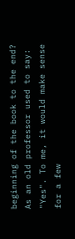beginning of the book to the end? As an old professor used to say: "Yes". To me, it would make sense for a few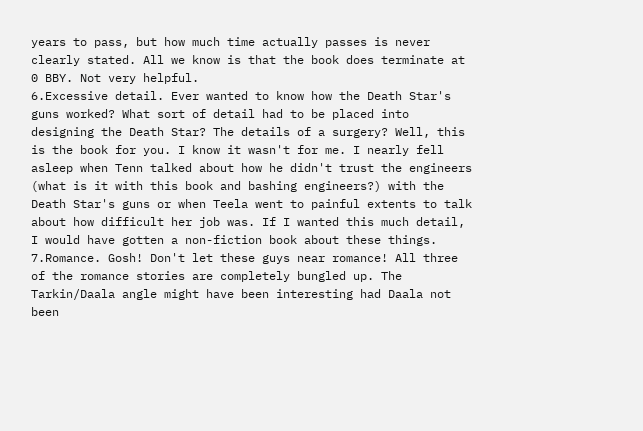years to pass, but how much time actually passes is never clearly stated. All we know is that the book does terminate at 0 BBY. Not very helpful.
6.Excessive detail. Ever wanted to know how the Death Star's guns worked? What sort of detail had to be placed into designing the Death Star? The details of a surgery? Well, this is the book for you. I know it wasn't for me. I nearly fell asleep when Tenn talked about how he didn't trust the engineers (what is it with this book and bashing engineers?) with the Death Star's guns or when Teela went to painful extents to talk about how difficult her job was. If I wanted this much detail, I would have gotten a non-fiction book about these things.
7.Romance. Gosh! Don't let these guys near romance! All three of the romance stories are completely bungled up. The Tarkin/Daala angle might have been interesting had Daala not been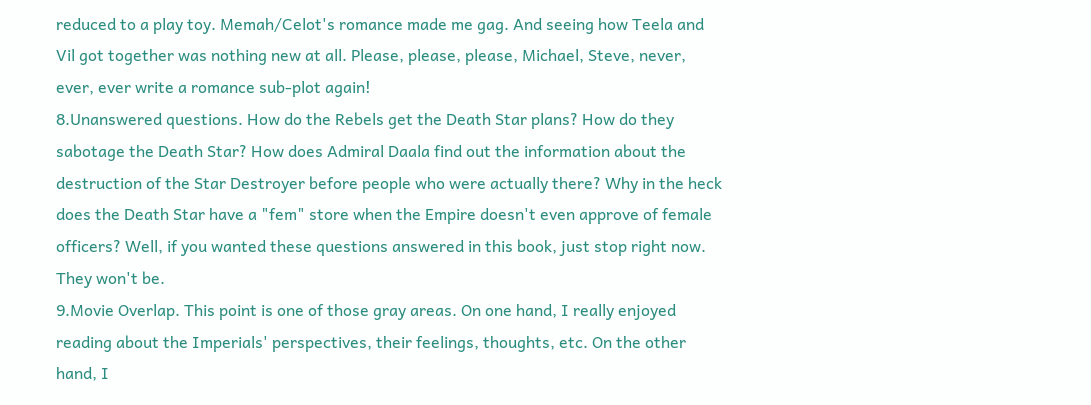reduced to a play toy. Memah/Celot's romance made me gag. And seeing how Teela and Vil got together was nothing new at all. Please, please, please, Michael, Steve, never, ever, ever write a romance sub-plot again!
8.Unanswered questions. How do the Rebels get the Death Star plans? How do they sabotage the Death Star? How does Admiral Daala find out the information about the destruction of the Star Destroyer before people who were actually there? Why in the heck does the Death Star have a "fem" store when the Empire doesn't even approve of female officers? Well, if you wanted these questions answered in this book, just stop right now. They won't be.
9.Movie Overlap. This point is one of those gray areas. On one hand, I really enjoyed reading about the Imperials' perspectives, their feelings, thoughts, etc. On the other hand, I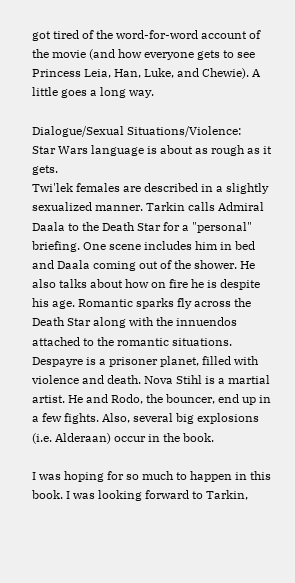got tired of the word-for-word account of the movie (and how everyone gets to see Princess Leia, Han, Luke, and Chewie). A little goes a long way.

Dialogue/Sexual Situations/Violence:
Star Wars language is about as rough as it gets.
Twi'lek females are described in a slightly sexualized manner. Tarkin calls Admiral Daala to the Death Star for a "personal" briefing. One scene includes him in bed and Daala coming out of the shower. He also talks about how on fire he is despite his age. Romantic sparks fly across the Death Star along with the innuendos attached to the romantic situations.
Despayre is a prisoner planet, filled with violence and death. Nova Stihl is a martial artist. He and Rodo, the bouncer, end up in a few fights. Also, several big explosions (i.e. Alderaan) occur in the book.

I was hoping for so much to happen in this book. I was looking forward to Tarkin,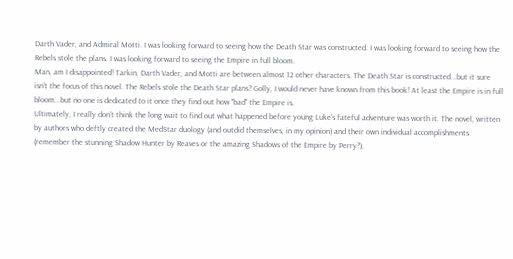Darth Vader, and Admiral Motti. I was looking forward to seeing how the Death Star was constructed. I was looking forward to seeing how the Rebels stole the plans. I was looking forward to seeing the Empire in full bloom.
Man, am I disappointed! Tarkin, Darth Vader, and Motti are between almost 12 other characters. The Death Star is constructed...but it sure isn't the focus of this novel. The Rebels stole the Death Star plans? Golly, I would never have known from this book! At least the Empire is in full bloom...but no one is dedicated to it once they find out how "bad" the Empire is.
Ultimately, I really don't think the long wait to find out what happened before young Luke's fateful adventure was worth it. The novel, written by authors who deftly created the MedStar duology (and outdid themselves, in my opinion) and their own individual accomplishments (remember the stunning Shadow Hunter by Reaves or the amazing Shadows of the Empire by Perry?),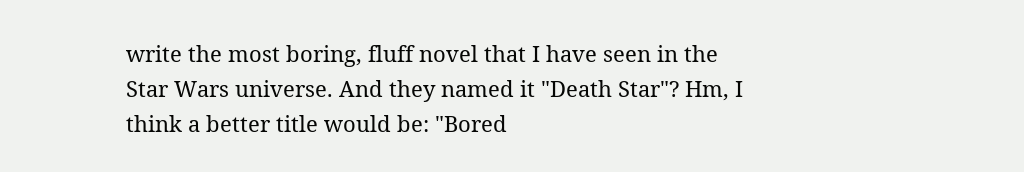write the most boring, fluff novel that I have seen in the Star Wars universe. And they named it "Death Star"? Hm, I think a better title would be: "Bored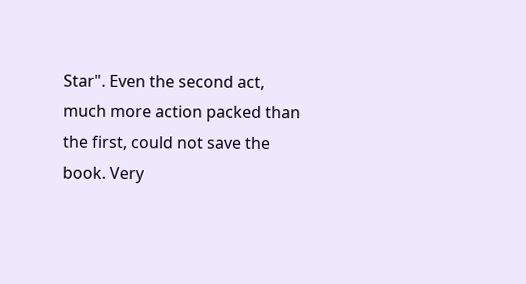Star". Even the second act, much more action packed than the first, could not save the book. Very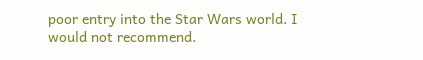poor entry into the Star Wars world. I would not recommend.